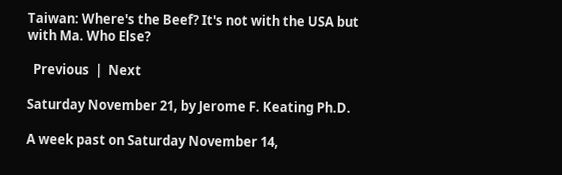Taiwan: Where's the Beef? It's not with the USA but with Ma. Who Else?

  Previous  |  Next

Saturday November 21, by Jerome F. Keating Ph.D.

A week past on Saturday November 14,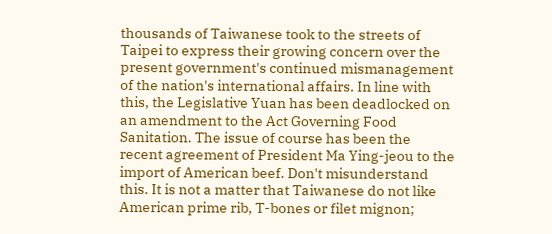thousands of Taiwanese took to the streets of Taipei to express their growing concern over the present government's continued mismanagement of the nation's international affairs. In line with this, the Legislative Yuan has been deadlocked on an amendment to the Act Governing Food Sanitation. The issue of course has been the recent agreement of President Ma Ying-jeou to the import of American beef. Don't misunderstand this. It is not a matter that Taiwanese do not like American prime rib, T-bones or filet mignon;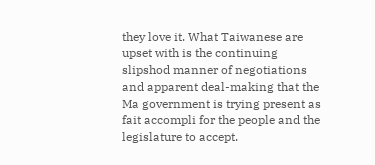they love it. What Taiwanese are upset with is the continuing slipshod manner of negotiations and apparent deal-making that the Ma government is trying present as fait accompli for the people and the legislature to accept.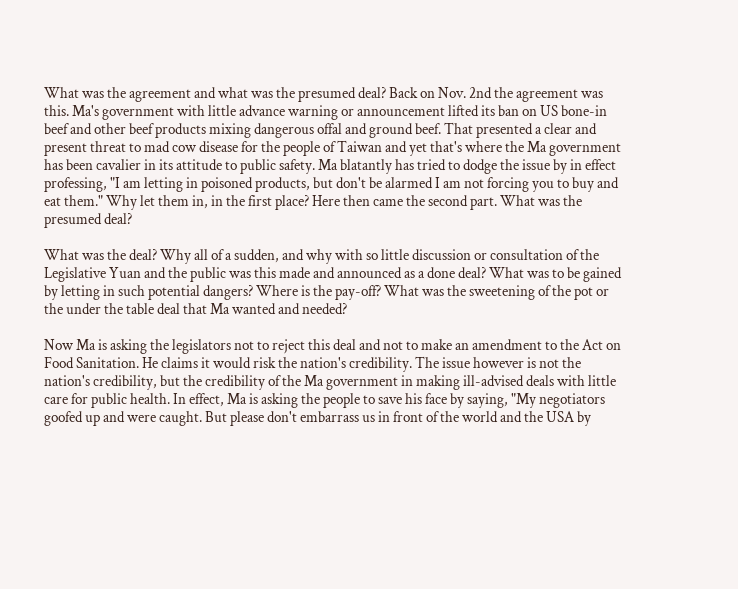What was the agreement and what was the presumed deal? Back on Nov. 2nd the agreement was this. Ma's government with little advance warning or announcement lifted its ban on US bone-in beef and other beef products mixing dangerous offal and ground beef. That presented a clear and present threat to mad cow disease for the people of Taiwan and yet that's where the Ma government has been cavalier in its attitude to public safety. Ma blatantly has tried to dodge the issue by in effect professing, "I am letting in poisoned products, but don't be alarmed I am not forcing you to buy and eat them." Why let them in, in the first place? Here then came the second part. What was the presumed deal?

What was the deal? Why all of a sudden, and why with so little discussion or consultation of the Legislative Yuan and the public was this made and announced as a done deal? What was to be gained by letting in such potential dangers? Where is the pay-off? What was the sweetening of the pot or the under the table deal that Ma wanted and needed?

Now Ma is asking the legislators not to reject this deal and not to make an amendment to the Act on Food Sanitation. He claims it would risk the nation's credibility. The issue however is not the nation's credibility, but the credibility of the Ma government in making ill-advised deals with little care for public health. In effect, Ma is asking the people to save his face by saying, "My negotiators goofed up and were caught. But please don't embarrass us in front of the world and the USA by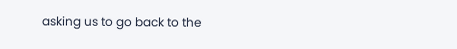asking us to go back to the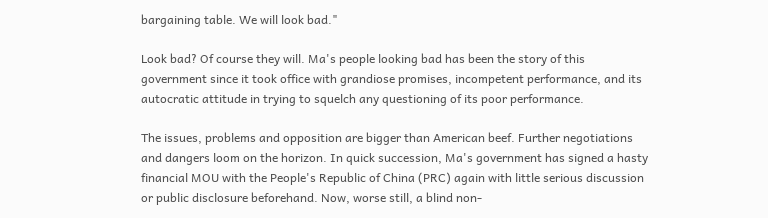bargaining table. We will look bad."

Look bad? Of course they will. Ma's people looking bad has been the story of this government since it took office with grandiose promises, incompetent performance, and its autocratic attitude in trying to squelch any questioning of its poor performance.

The issues, problems and opposition are bigger than American beef. Further negotiations and dangers loom on the horizon. In quick succession, Ma's government has signed a hasty financial MOU with the People's Republic of China (PRC) again with little serious discussion or public disclosure beforehand. Now, worse still, a blind non-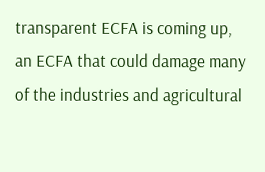transparent ECFA is coming up, an ECFA that could damage many of the industries and agricultural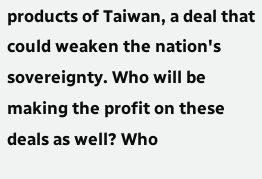products of Taiwan, a deal that could weaken the nation's sovereignty. Who will be making the profit on these deals as well? Who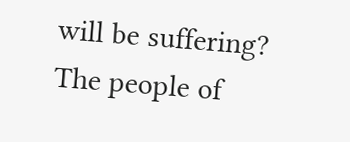will be suffering? The people of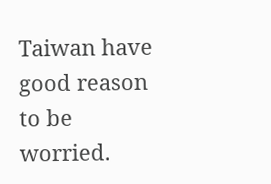Taiwan have good reason to be worried.